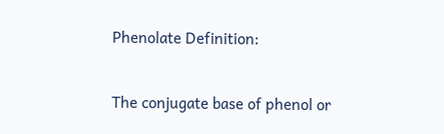Phenolate Definition:

The conjugate base of phenol or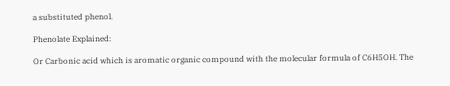a substituted phenol.

Phenolate Explained:

Or Carbonic acid which is aromatic organic compound with the molecular formula of C6H5OH. The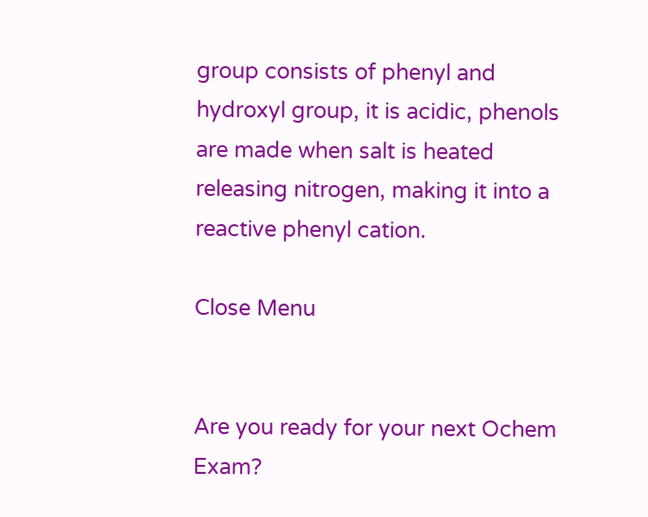group consists of phenyl and hydroxyl group, it is acidic, phenols are made when salt is heated releasing nitrogen, making it into a reactive phenyl cation.

Close Menu


Are you ready for your next Ochem Exam?